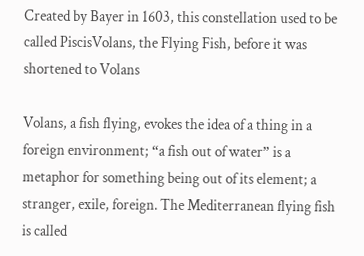Created by Bayer in 1603, this constellation used to be called PiscisVolans, the Flying Fish, before it was shortened to Volans

Volans, a fish flying, evokes the idea of a thing in a foreign environment; “a fish out of water” is a metaphor for something being out of its element; a stranger, exile, foreign. The Mediterranean flying fish is called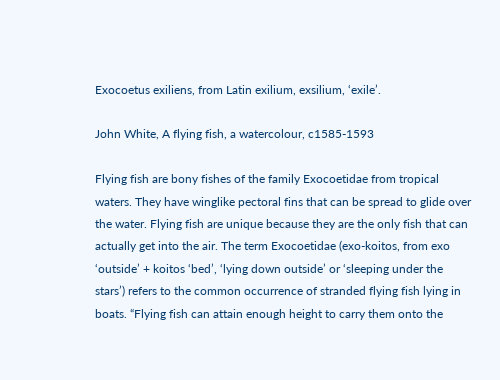Exocoetus exiliens, from Latin exilium, exsilium, ‘exile’.

John White, A flying fish, a watercolour, c1585-1593

Flying fish are bony fishes of the family Exocoetidae from tropical waters. They have winglike pectoral fins that can be spread to glide over the water. Flying fish are unique because they are the only fish that can actually get into the air. The term Exocoetidae (exo-koitos, from exo ‘outside’ + koitos ‘bed’, ‘lying down outside’ or ‘sleeping under the stars’) refers to the common occurrence of stranded flying fish lying in boats. “Flying fish can attain enough height to carry them onto the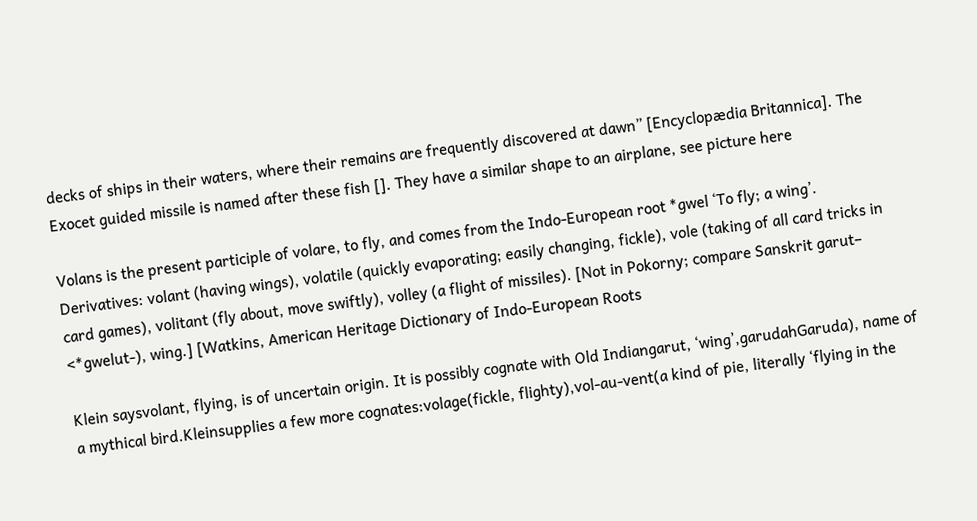decks of ships in their waters, where their remains are frequently discovered at dawn” [Encyclopædia Britannica]. The Exocet guided missile is named after these fish []. They have a similar shape to an airplane, see picture here

Volans is the present participle of volare, to fly, and comes from the Indo-European root *gwel ‘To fly; a wing’. Derivatives: volant (having wings), volatile (quickly evaporating; easily changing, fickle), vole (taking of all card tricks in card games), volitant (fly about, move swiftly), volley (a flight of missiles). [Not in Pokorny; compare Sanskrit garut– <*gwelut-), wing.] [Watkins, American Heritage Dictionary of Indo-European Roots

Klein saysvolant, flying, is of uncertain origin. It is possibly cognate with Old Indiangarut, ‘wing’,garudahGaruda), name of a mythical bird.Kleinsupplies a few more cognates:volage(fickle, flighty),vol-au-vent(a kind of pie, literally ‘flying in the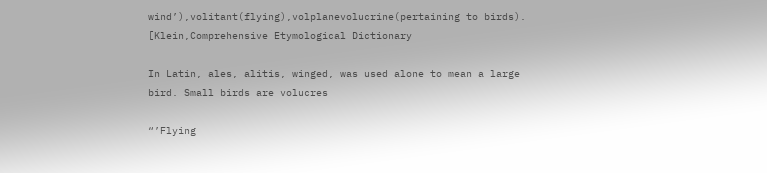wind’),volitant(flying),volplanevolucrine(pertaining to birds). [Klein,Comprehensive Etymological Dictionary

In Latin, ales, alitis, winged, was used alone to mean a large bird. Small birds are volucres

“’Flying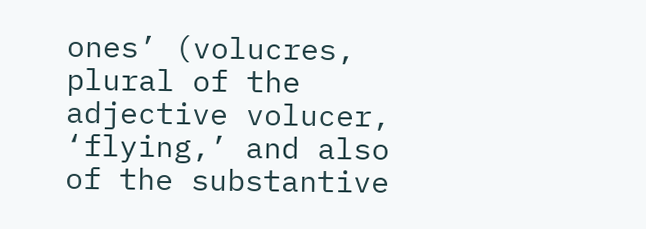ones’ (volucres, plural of the adjective volucer, ‘flying,’ and also of the substantive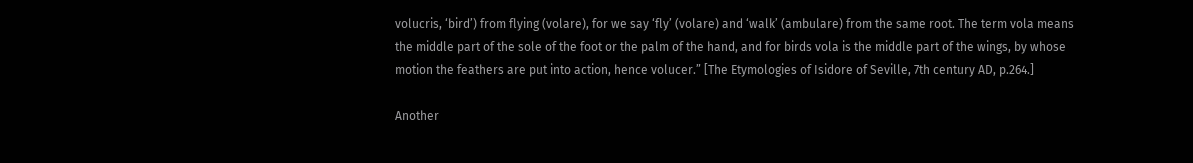volucris, ‘bird’) from flying (volare), for we say ‘fly’ (volare) and ‘walk’ (ambulare) from the same root. The term vola means the middle part of the sole of the foot or the palm of the hand, and for birds vola is the middle part of the wings, by whose motion the feathers are put into action, hence volucer.” [The Etymologies of Isidore of Seville, 7th century AD, p.264.]

Another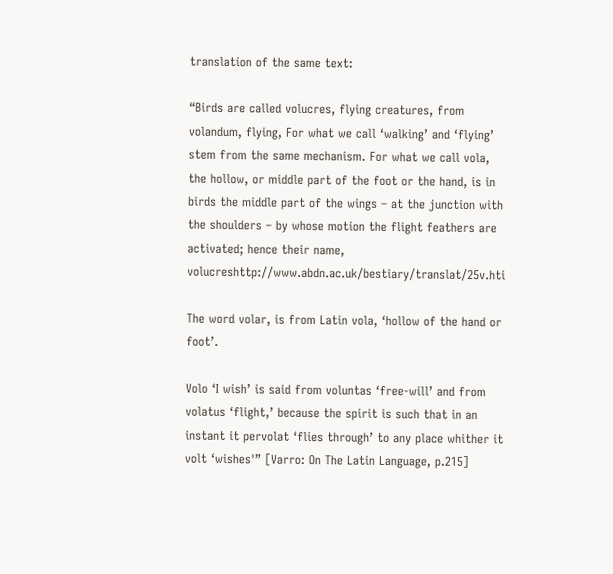translation of the same text:

“Birds are called volucres, flying creatures, from volandum, flying, For what we call ‘walking’ and ‘flying’ stem from the same mechanism. For what we call vola, the hollow, or middle part of the foot or the hand, is in birds the middle part of the wings – at the junction with the shoulders – by whose motion the flight feathers are activated; hence their name, volucreshttp://www.abdn.ac.uk/bestiary/translat/25v.hti

The word volar, is from Latin vola, ‘hollow of the hand or foot’.

Volo ‘I wish’ is said from voluntas ‘free-will’ and from volatus ‘flight,’ because the spirit is such that in an instant it pervolat ‘flies through’ to any place whither it volt ‘wishes'” [Varro: On The Latin Language, p.215]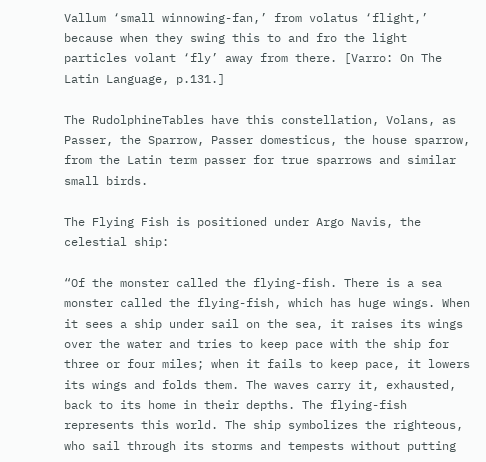Vallum ‘small winnowing-fan,’ from volatus ‘flight,’ because when they swing this to and fro the light particles volant ‘fly’ away from there. [Varro: On The Latin Language, p.131.]

The RudolphineTables have this constellation, Volans, as Passer, the Sparrow, Passer domesticus, the house sparrow, from the Latin term passer for true sparrows and similar small birds.

The Flying Fish is positioned under Argo Navis, the celestial ship:

“Of the monster called the flying-fish. There is a sea monster called the flying-fish, which has huge wings. When it sees a ship under sail on the sea, it raises its wings over the water and tries to keep pace with the ship for three or four miles; when it fails to keep pace, it lowers its wings and folds them. The waves carry it, exhausted, back to its home in their depths. The flying-fish represents this world. The ship symbolizes the righteous, who sail through its storms and tempests without putting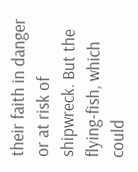their faith in danger or at risk of shipwreck. But the flying-fish, which could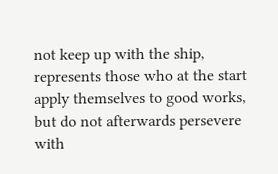not keep up with the ship, represents those who at the start apply themselves to good works, but do not afterwards persevere with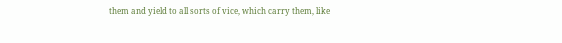them and yield to all sorts of vice, which carry them, like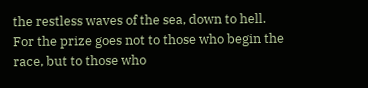the restless waves of the sea, down to hell. For the prize goes not to those who begin the race, but to those who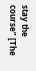stay the course” [The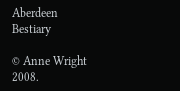Aberdeen Bestiary

© Anne Wright 2008.